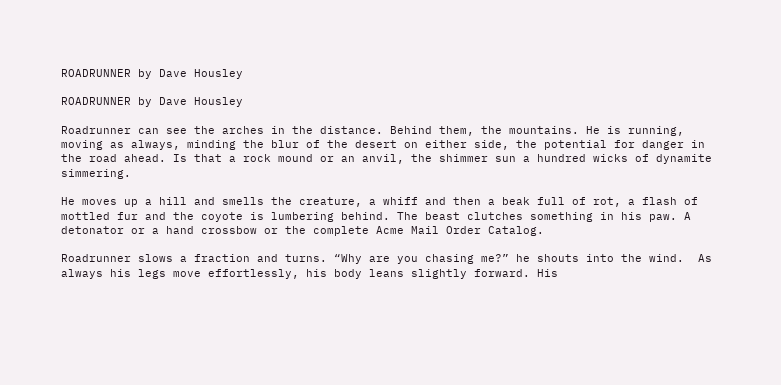ROADRUNNER by Dave Housley

ROADRUNNER by Dave Housley

Roadrunner can see the arches in the distance. Behind them, the mountains. He is running, moving as always, minding the blur of the desert on either side, the potential for danger in the road ahead. Is that a rock mound or an anvil, the shimmer sun a hundred wicks of dynamite simmering.

He moves up a hill and smells the creature, a whiff and then a beak full of rot, a flash of mottled fur and the coyote is lumbering behind. The beast clutches something in his paw. A detonator or a hand crossbow or the complete Acme Mail Order Catalog.

Roadrunner slows a fraction and turns. “Why are you chasing me?” he shouts into the wind.  As always his legs move effortlessly, his body leans slightly forward. His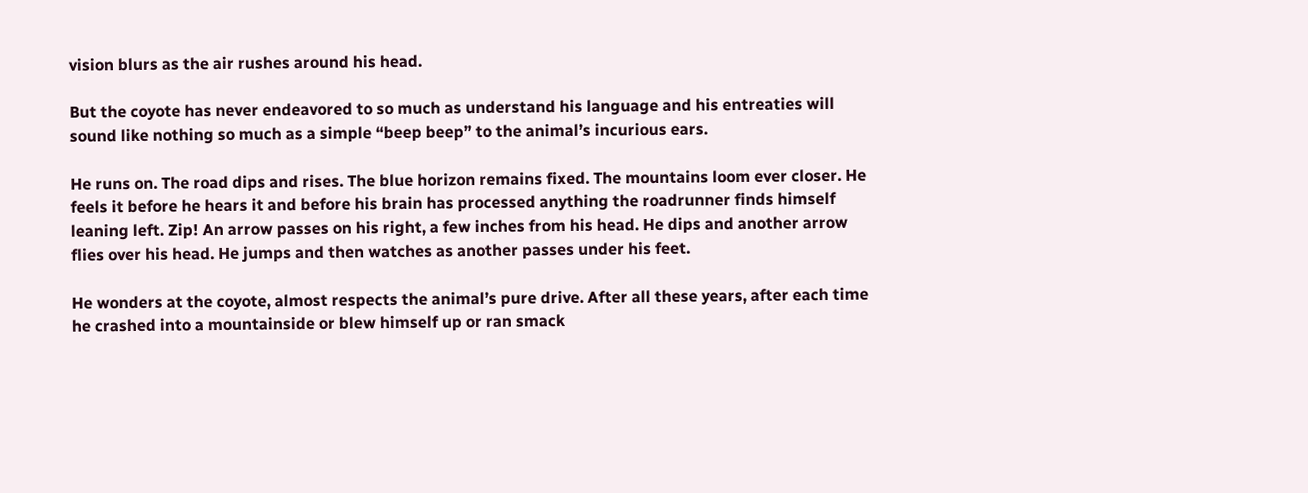vision blurs as the air rushes around his head.

But the coyote has never endeavored to so much as understand his language and his entreaties will sound like nothing so much as a simple “beep beep” to the animal’s incurious ears.

He runs on. The road dips and rises. The blue horizon remains fixed. The mountains loom ever closer. He feels it before he hears it and before his brain has processed anything the roadrunner finds himself leaning left. Zip! An arrow passes on his right, a few inches from his head. He dips and another arrow flies over his head. He jumps and then watches as another passes under his feet.

He wonders at the coyote, almost respects the animal’s pure drive. After all these years, after each time he crashed into a mountainside or blew himself up or ran smack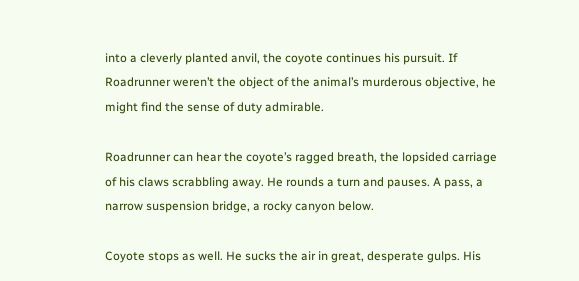into a cleverly planted anvil, the coyote continues his pursuit. If Roadrunner weren’t the object of the animal’s murderous objective, he might find the sense of duty admirable.

Roadrunner can hear the coyote’s ragged breath, the lopsided carriage of his claws scrabbling away. He rounds a turn and pauses. A pass, a narrow suspension bridge, a rocky canyon below.

Coyote stops as well. He sucks the air in great, desperate gulps. His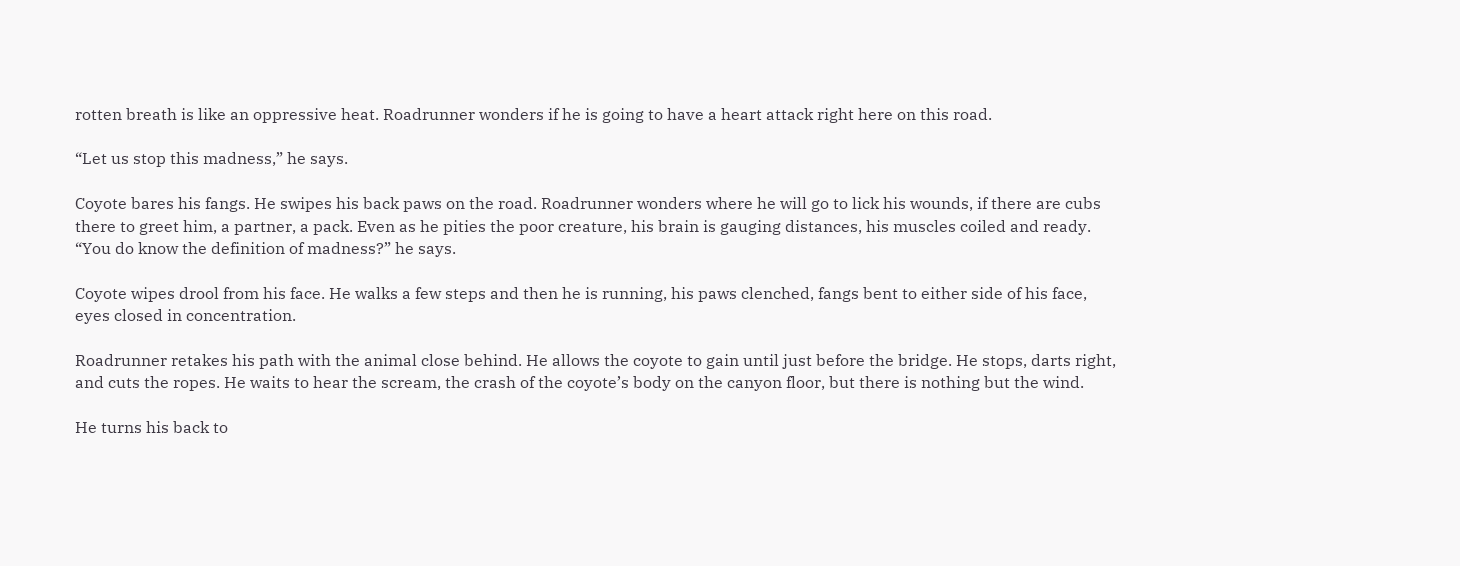rotten breath is like an oppressive heat. Roadrunner wonders if he is going to have a heart attack right here on this road.

“Let us stop this madness,” he says.

Coyote bares his fangs. He swipes his back paws on the road. Roadrunner wonders where he will go to lick his wounds, if there are cubs there to greet him, a partner, a pack. Even as he pities the poor creature, his brain is gauging distances, his muscles coiled and ready. “You do know the definition of madness?” he says.

Coyote wipes drool from his face. He walks a few steps and then he is running, his paws clenched, fangs bent to either side of his face, eyes closed in concentration.

Roadrunner retakes his path with the animal close behind. He allows the coyote to gain until just before the bridge. He stops, darts right, and cuts the ropes. He waits to hear the scream, the crash of the coyote’s body on the canyon floor, but there is nothing but the wind.

He turns his back to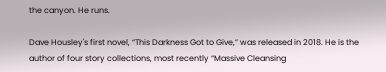the canyon. He runs.

Dave Housley's first novel, “This Darkness Got to Give,” was released in 2018. He is the author of four story collections, most recently “Massive Cleansing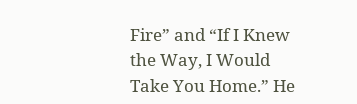Fire” and “If I Knew the Way, I Would Take You Home.” He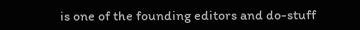is one of the founding editors and do-stuff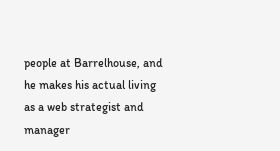people at Barrelhouse, and he makes his actual living as a web strategist and manager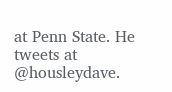at Penn State. He tweets at @housleydave.